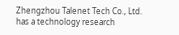Zhengzhou Talenet Tech Co., Ltd. has a technology research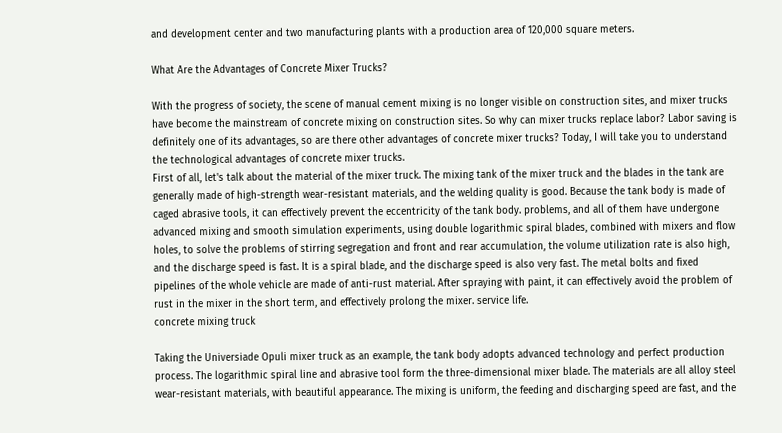and development center and two manufacturing plants with a production area of 120,000 square meters.

What Are the Advantages of Concrete Mixer Trucks?

With the progress of society, the scene of manual cement mixing is no longer visible on construction sites, and mixer trucks have become the mainstream of concrete mixing on construction sites. So why can mixer trucks replace labor? Labor saving is definitely one of its advantages, so are there other advantages of concrete mixer trucks? Today, I will take you to understand the technological advantages of concrete mixer trucks.
First of all, let's talk about the material of the mixer truck. The mixing tank of the mixer truck and the blades in the tank are generally made of high-strength wear-resistant materials, and the welding quality is good. Because the tank body is made of caged abrasive tools, it can effectively prevent the eccentricity of the tank body. problems, and all of them have undergone advanced mixing and smooth simulation experiments, using double logarithmic spiral blades, combined with mixers and flow holes, to solve the problems of stirring segregation and front and rear accumulation, the volume utilization rate is also high, and the discharge speed is fast. It is a spiral blade, and the discharge speed is also very fast. The metal bolts and fixed pipelines of the whole vehicle are made of anti-rust material. After spraying with paint, it can effectively avoid the problem of rust in the mixer in the short term, and effectively prolong the mixer. service life.
concrete mixing truck

Taking the Universiade Opuli mixer truck as an example, the tank body adopts advanced technology and perfect production process. The logarithmic spiral line and abrasive tool form the three-dimensional mixer blade. The materials are all alloy steel wear-resistant materials, with beautiful appearance. The mixing is uniform, the feeding and discharging speed are fast, and the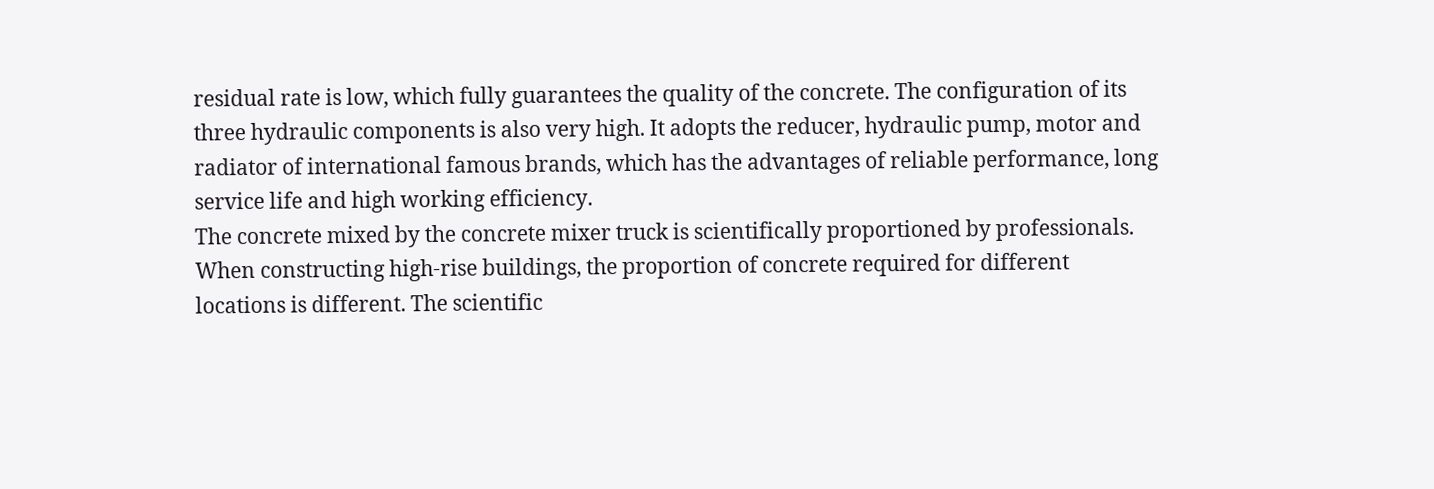residual rate is low, which fully guarantees the quality of the concrete. The configuration of its three hydraulic components is also very high. It adopts the reducer, hydraulic pump, motor and radiator of international famous brands, which has the advantages of reliable performance, long service life and high working efficiency.
The concrete mixed by the concrete mixer truck is scientifically proportioned by professionals. When constructing high-rise buildings, the proportion of concrete required for different locations is different. The scientific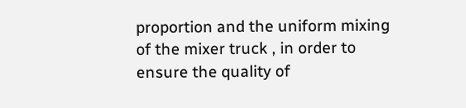proportion and the uniform mixing of the mixer truck , in order to ensure the quality of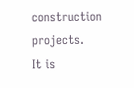construction projects.
It is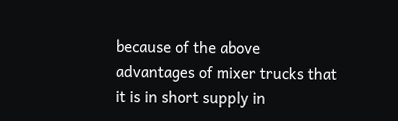because of the above advantages of mixer trucks that it is in short supply in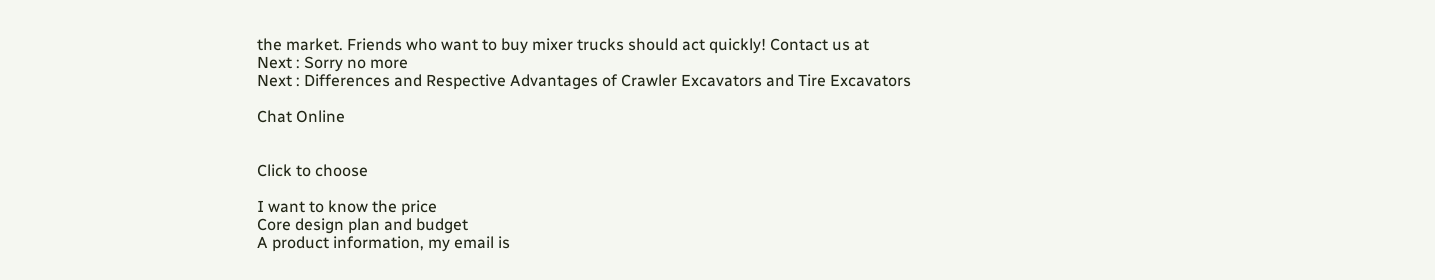the market. Friends who want to buy mixer trucks should act quickly! Contact us at
Next : Sorry no more
Next : Differences and Respective Advantages of Crawler Excavators and Tire Excavators

Chat Online


Click to choose

I want to know the price
Core design plan and budget
A product information, my email is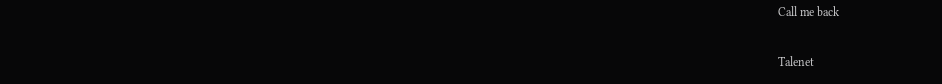Call me back


Talenet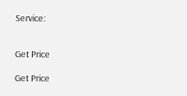Service:


Get Price

Get Price